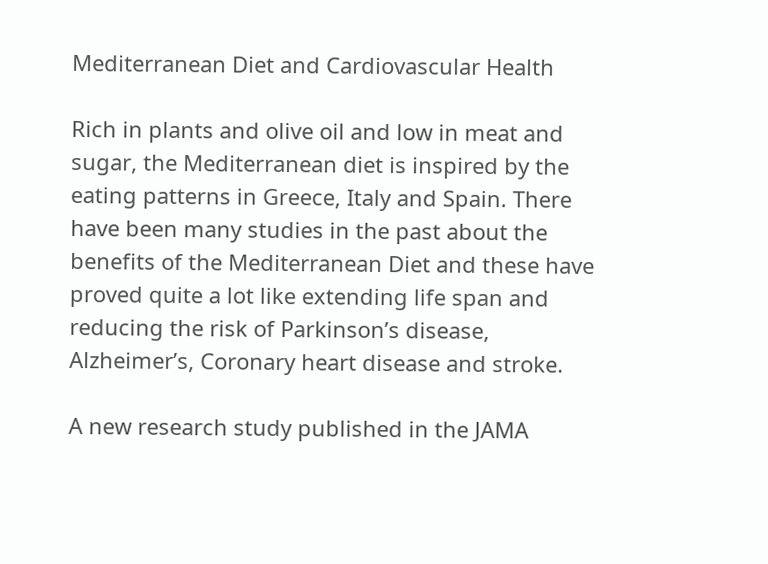Mediterranean Diet and Cardiovascular Health

Rich in plants and olive oil and low in meat and sugar, the Mediterranean diet is inspired by the eating patterns in Greece, Italy and Spain. There have been many studies in the past about the benefits of the Mediterranean Diet and these have proved quite a lot like extending life span and reducing the risk of Parkinson’s disease, Alzheimer’s, Coronary heart disease and stroke.

A new research study published in the JAMA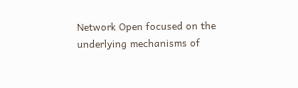Network Open focused on the underlying mechanisms of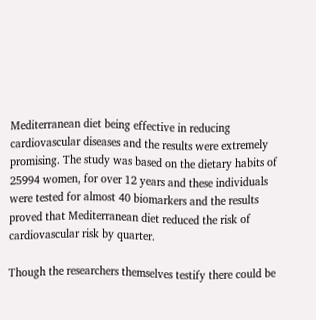Mediterranean diet being effective in reducing cardiovascular diseases and the results were extremely promising. The study was based on the dietary habits of 25994 women, for over 12 years and these individuals were tested for almost 40 biomarkers and the results proved that Mediterranean diet reduced the risk of cardiovascular risk by quarter.

Though the researchers themselves testify there could be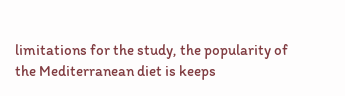limitations for the study, the popularity of the Mediterranean diet is keeps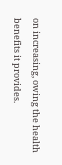on increasing, owing the health benefits it provides.